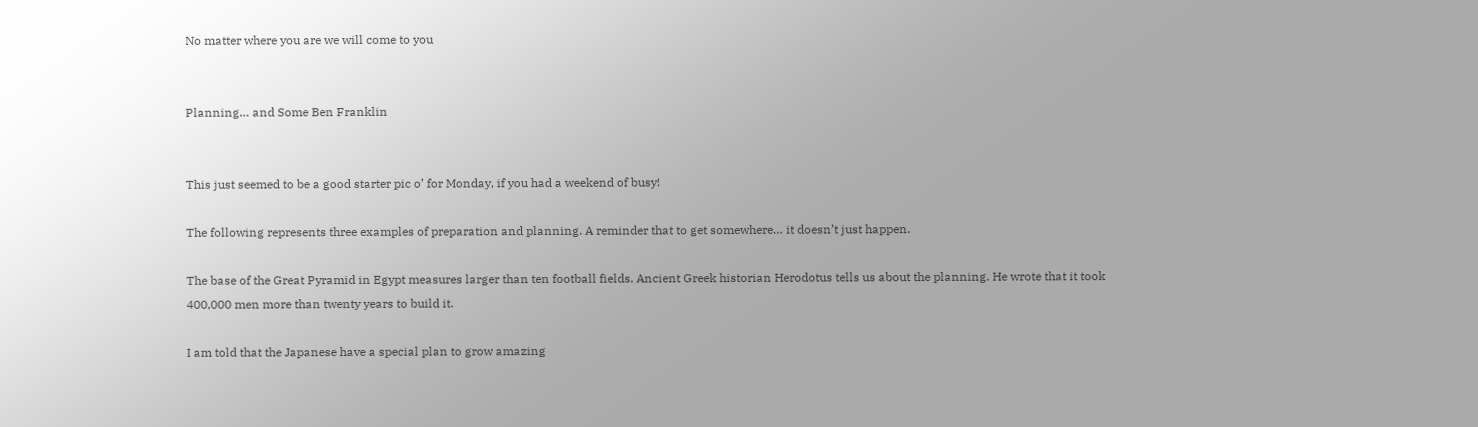No matter where you are we will come to you


Planning… and Some Ben Franklin


This just seemed to be a good starter pic o’ for Monday, if you had a weekend of busy!

The following represents three examples of preparation and planning. A reminder that to get somewhere… it doesn’t just happen.

The base of the Great Pyramid in Egypt measures larger than ten football fields. Ancient Greek historian Herodotus tells us about the planning. He wrote that it took 400,000 men more than twenty years to build it.

I am told that the Japanese have a special plan to grow amazing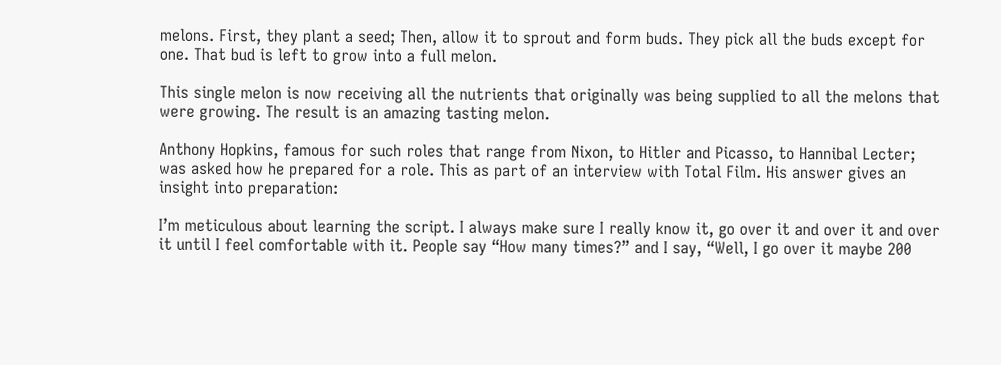melons. First, they plant a seed; Then, allow it to sprout and form buds. They pick all the buds except for one. That bud is left to grow into a full melon.

This single melon is now receiving all the nutrients that originally was being supplied to all the melons that were growing. The result is an amazing tasting melon.

Anthony Hopkins, famous for such roles that range from Nixon, to Hitler and Picasso, to Hannibal Lecter; was asked how he prepared for a role. This as part of an interview with Total Film. His answer gives an insight into preparation:

I’m meticulous about learning the script. I always make sure I really know it, go over it and over it and over it until I feel comfortable with it. People say “How many times?” and I say, “Well, I go over it maybe 200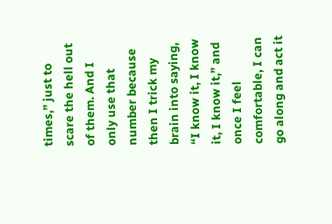times,” just to scare the hell out of them. And I only use that number because then I trick my brain into saying, “I know it, I know it, I know it,” and once I feel comfortable, I can go along and act it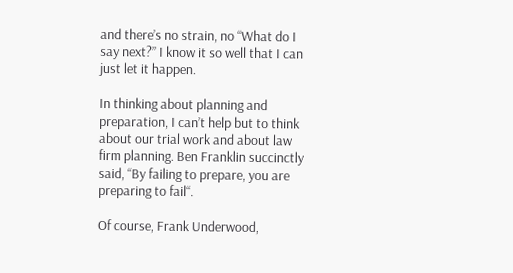and there’s no strain, no “What do I say next?” I know it so well that I can just let it happen.

In thinking about planning and preparation, I can’t help but to think about our trial work and about law firm planning. Ben Franklin succinctly said, “By failing to prepare, you are preparing to fail“.

Of course, Frank Underwood,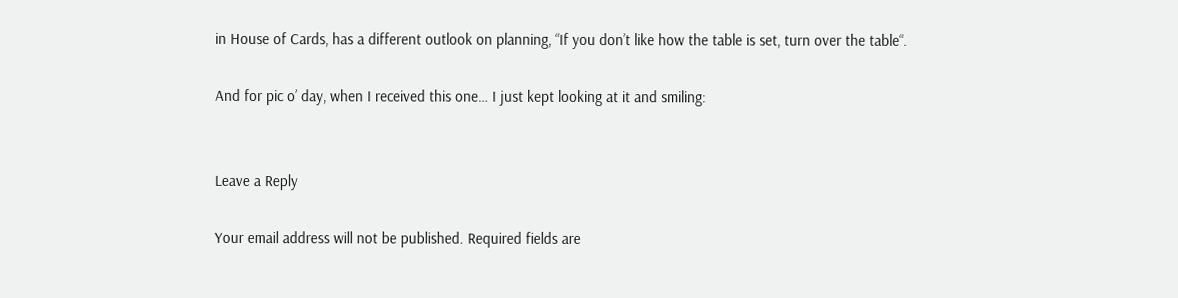in House of Cards, has a different outlook on planning, “If you don’t like how the table is set, turn over the table“.

And for pic o’ day, when I received this one… I just kept looking at it and smiling:


Leave a Reply

Your email address will not be published. Required fields are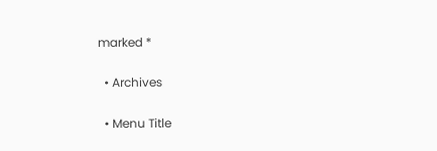marked *

  • Archives

  • Menu Title